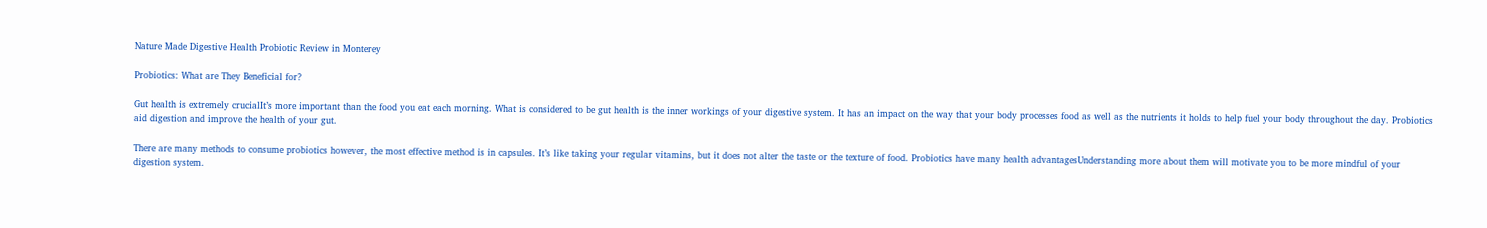Nature Made Digestive Health Probiotic Review in Monterey

Probiotics: What are They Beneficial for?

Gut health is extremely crucialIt’s more important than the food you eat each morning. What is considered to be gut health is the inner workings of your digestive system. It has an impact on the way that your body processes food as well as the nutrients it holds to help fuel your body throughout the day. Probiotics aid digestion and improve the health of your gut.

There are many methods to consume probiotics however, the most effective method is in capsules. It’s like taking your regular vitamins, but it does not alter the taste or the texture of food. Probiotics have many health advantagesUnderstanding more about them will motivate you to be more mindful of your digestion system.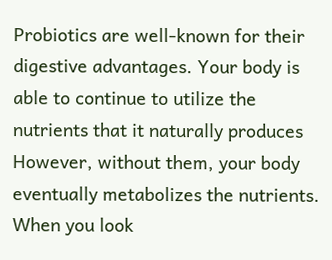Probiotics are well-known for their digestive advantages. Your body is able to continue to utilize the nutrients that it naturally produces However, without them, your body eventually metabolizes the nutrients. When you look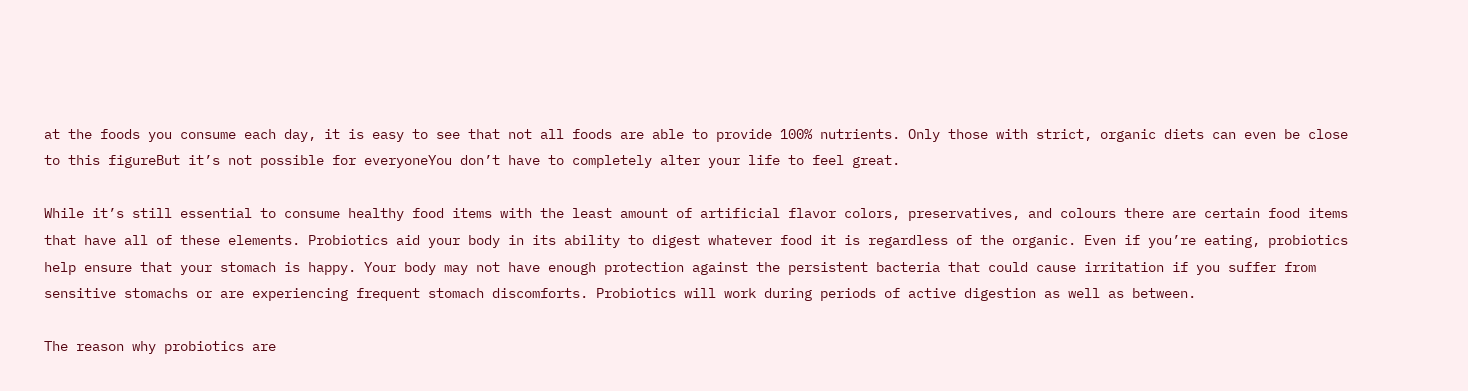at the foods you consume each day, it is easy to see that not all foods are able to provide 100% nutrients. Only those with strict, organic diets can even be close to this figureBut it’s not possible for everyoneYou don’t have to completely alter your life to feel great.

While it’s still essential to consume healthy food items with the least amount of artificial flavor colors, preservatives, and colours there are certain food items that have all of these elements. Probiotics aid your body in its ability to digest whatever food it is regardless of the organic. Even if you’re eating, probiotics help ensure that your stomach is happy. Your body may not have enough protection against the persistent bacteria that could cause irritation if you suffer from sensitive stomachs or are experiencing frequent stomach discomforts. Probiotics will work during periods of active digestion as well as between.

The reason why probiotics are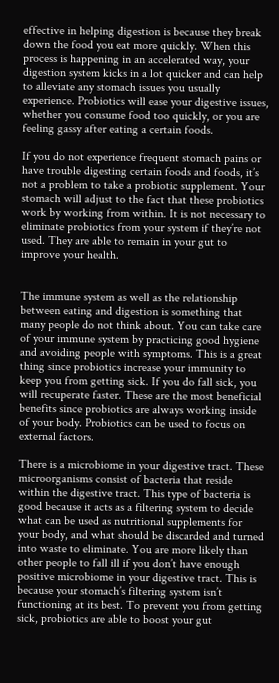effective in helping digestion is because they break down the food you eat more quickly. When this process is happening in an accelerated way, your digestion system kicks in a lot quicker and can help to alleviate any stomach issues you usually experience. Probiotics will ease your digestive issues, whether you consume food too quickly, or you are feeling gassy after eating a certain foods.

If you do not experience frequent stomach pains or have trouble digesting certain foods and foods, it’s not a problem to take a probiotic supplement. Your stomach will adjust to the fact that these probiotics work by working from within. It is not necessary to eliminate probiotics from your system if they’re not used. They are able to remain in your gut to improve your health.


The immune system as well as the relationship between eating and digestion is something that many people do not think about. You can take care of your immune system by practicing good hygiene and avoiding people with symptoms. This is a great thing since probiotics increase your immunity to keep you from getting sick. If you do fall sick, you will recuperate faster. These are the most beneficial benefits since probiotics are always working inside of your body. Probiotics can be used to focus on external factors.

There is a microbiome in your digestive tract. These microorganisms consist of bacteria that reside within the digestive tract. This type of bacteria is good because it acts as a filtering system to decide what can be used as nutritional supplements for your body, and what should be discarded and turned into waste to eliminate. You are more likely than other people to fall ill if you don’t have enough positive microbiome in your digestive tract. This is because your stomach’s filtering system isn’t functioning at its best. To prevent you from getting sick, probiotics are able to boost your gut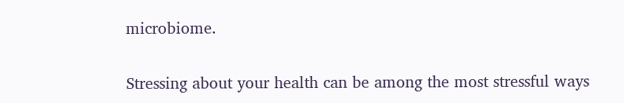microbiome.

Stressing about your health can be among the most stressful ways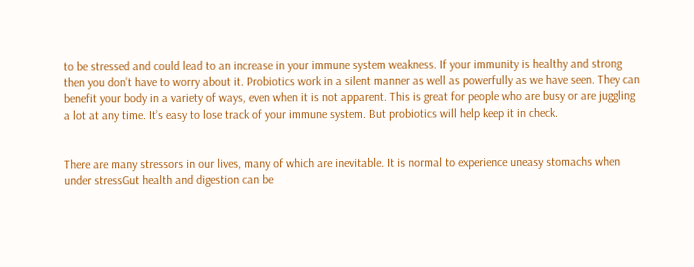to be stressed and could lead to an increase in your immune system weakness. If your immunity is healthy and strong then you don’t have to worry about it. Probiotics work in a silent manner as well as powerfully as we have seen. They can benefit your body in a variety of ways, even when it is not apparent. This is great for people who are busy or are juggling a lot at any time. It’s easy to lose track of your immune system. But probiotics will help keep it in check.


There are many stressors in our lives, many of which are inevitable. It is normal to experience uneasy stomachs when under stressGut health and digestion can be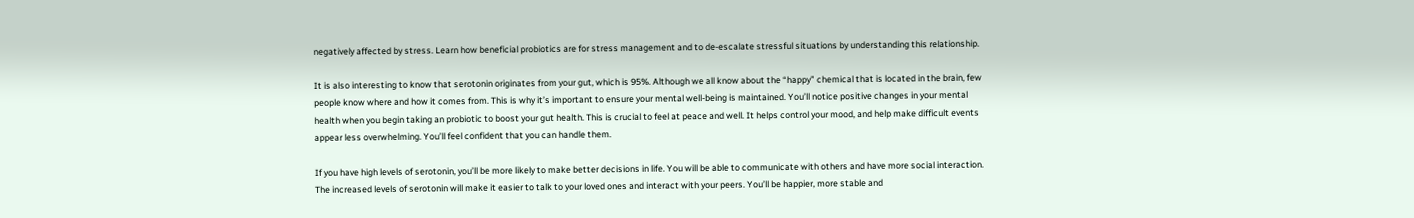negatively affected by stress. Learn how beneficial probiotics are for stress management and to de-escalate stressful situations by understanding this relationship.

It is also interesting to know that serotonin originates from your gut, which is 95%. Although we all know about the “happy” chemical that is located in the brain, few people know where and how it comes from. This is why it’s important to ensure your mental well-being is maintained. You’ll notice positive changes in your mental health when you begin taking an probiotic to boost your gut health. This is crucial to feel at peace and well. It helps control your mood, and help make difficult events appear less overwhelming. You’ll feel confident that you can handle them.

If you have high levels of serotonin, you’ll be more likely to make better decisions in life. You will be able to communicate with others and have more social interaction. The increased levels of serotonin will make it easier to talk to your loved ones and interact with your peers. You’ll be happier, more stable and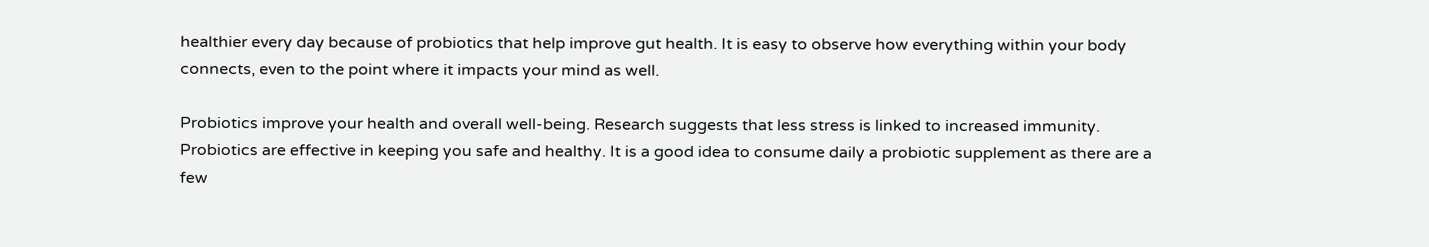healthier every day because of probiotics that help improve gut health. It is easy to observe how everything within your body connects, even to the point where it impacts your mind as well.

Probiotics improve your health and overall well-being. Research suggests that less stress is linked to increased immunity. Probiotics are effective in keeping you safe and healthy. It is a good idea to consume daily a probiotic supplement as there are a few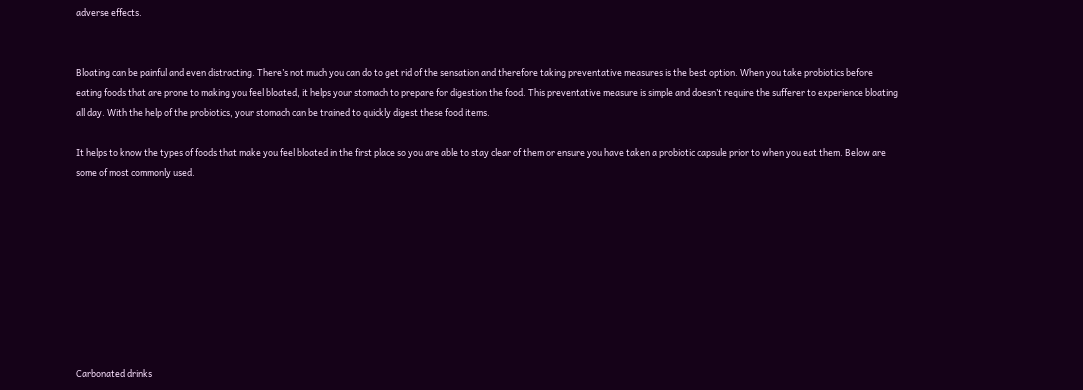adverse effects.


Bloating can be painful and even distracting. There’s not much you can do to get rid of the sensation and therefore taking preventative measures is the best option. When you take probiotics before eating foods that are prone to making you feel bloated, it helps your stomach to prepare for digestion the food. This preventative measure is simple and doesn’t require the sufferer to experience bloating all day. With the help of the probiotics, your stomach can be trained to quickly digest these food items.

It helps to know the types of foods that make you feel bloated in the first place so you are able to stay clear of them or ensure you have taken a probiotic capsule prior to when you eat them. Below are some of most commonly used.









Carbonated drinks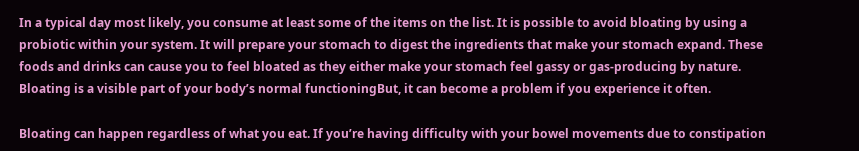In a typical day most likely, you consume at least some of the items on the list. It is possible to avoid bloating by using a probiotic within your system. It will prepare your stomach to digest the ingredients that make your stomach expand. These foods and drinks can cause you to feel bloated as they either make your stomach feel gassy or gas-producing by nature. Bloating is a visible part of your body’s normal functioningBut, it can become a problem if you experience it often.

Bloating can happen regardless of what you eat. If you’re having difficulty with your bowel movements due to constipation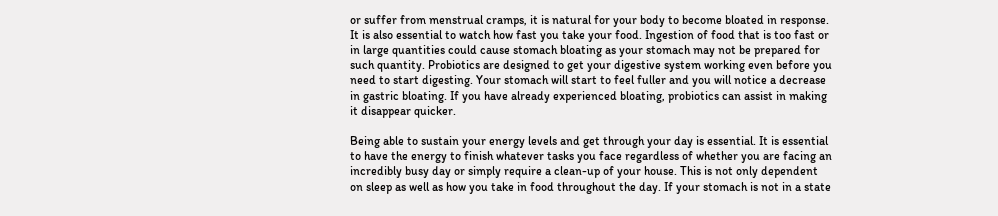or suffer from menstrual cramps, it is natural for your body to become bloated in response. It is also essential to watch how fast you take your food. Ingestion of food that is too fast or in large quantities could cause stomach bloating as your stomach may not be prepared for such quantity. Probiotics are designed to get your digestive system working even before you need to start digesting. Your stomach will start to feel fuller and you will notice a decrease in gastric bloating. If you have already experienced bloating, probiotics can assist in making it disappear quicker.

Being able to sustain your energy levels and get through your day is essential. It is essential to have the energy to finish whatever tasks you face regardless of whether you are facing an incredibly busy day or simply require a clean-up of your house. This is not only dependent on sleep as well as how you take in food throughout the day. If your stomach is not in a state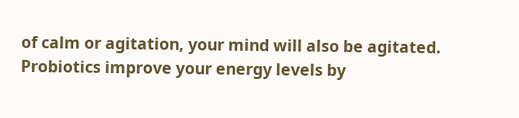of calm or agitation, your mind will also be agitated. Probiotics improve your energy levels by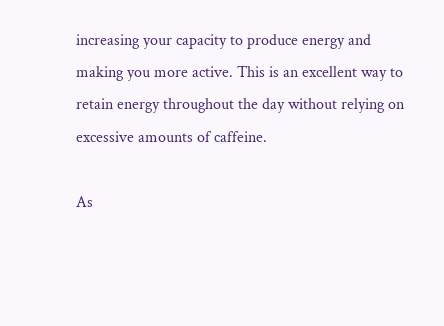increasing your capacity to produce energy and making you more active. This is an excellent way to retain energy throughout the day without relying on excessive amounts of caffeine.

As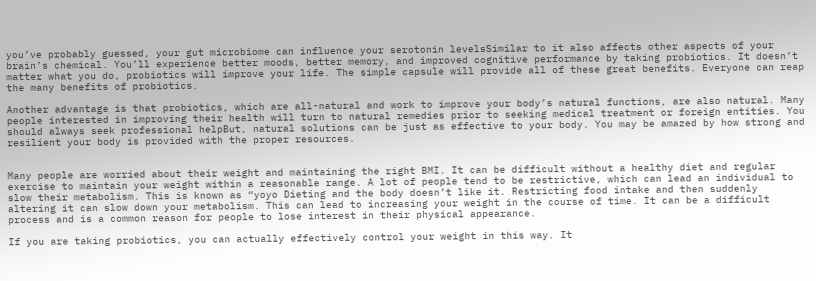you’ve probably guessed, your gut microbiome can influence your serotonin levelsSimilar to it also affects other aspects of your brain’s chemical. You’ll experience better moods, better memory, and improved cognitive performance by taking probiotics. It doesn’t matter what you do, probiotics will improve your life. The simple capsule will provide all of these great benefits. Everyone can reap the many benefits of probiotics.

Another advantage is that probiotics, which are all-natural and work to improve your body’s natural functions, are also natural. Many people interested in improving their health will turn to natural remedies prior to seeking medical treatment or foreign entities. You should always seek professional helpBut, natural solutions can be just as effective to your body. You may be amazed by how strong and resilient your body is provided with the proper resources.


Many people are worried about their weight and maintaining the right BMI. It can be difficult without a healthy diet and regular exercise to maintain your weight within a reasonable range. A lot of people tend to be restrictive, which can lead an individual to slow their metabolism. This is known as “yoyo Dieting and the body doesn’t like it. Restricting food intake and then suddenly altering it can slow down your metabolism. This can lead to increasing your weight in the course of time. It can be a difficult process and is a common reason for people to lose interest in their physical appearance.

If you are taking probiotics, you can actually effectively control your weight in this way. It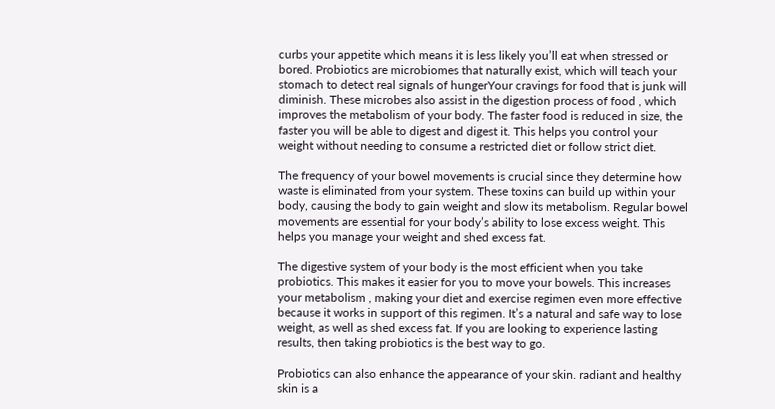curbs your appetite which means it is less likely you’ll eat when stressed or bored. Probiotics are microbiomes that naturally exist, which will teach your stomach to detect real signals of hungerYour cravings for food that is junk will diminish. These microbes also assist in the digestion process of food , which improves the metabolism of your body. The faster food is reduced in size, the faster you will be able to digest and digest it. This helps you control your weight without needing to consume a restricted diet or follow strict diet.

The frequency of your bowel movements is crucial since they determine how waste is eliminated from your system. These toxins can build up within your body, causing the body to gain weight and slow its metabolism. Regular bowel movements are essential for your body’s ability to lose excess weight. This helps you manage your weight and shed excess fat.

The digestive system of your body is the most efficient when you take probiotics. This makes it easier for you to move your bowels. This increases your metabolism , making your diet and exercise regimen even more effective because it works in support of this regimen. It’s a natural and safe way to lose weight, as well as shed excess fat. If you are looking to experience lasting results, then taking probiotics is the best way to go.

Probiotics can also enhance the appearance of your skin. radiant and healthy skin is a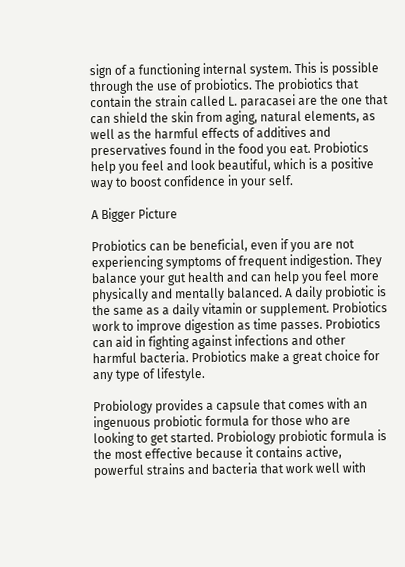sign of a functioning internal system. This is possible through the use of probiotics. The probiotics that contain the strain called L. paracasei are the one that can shield the skin from aging, natural elements, as well as the harmful effects of additives and preservatives found in the food you eat. Probiotics help you feel and look beautiful, which is a positive way to boost confidence in your self.

A Bigger Picture

Probiotics can be beneficial, even if you are not experiencing symptoms of frequent indigestion. They balance your gut health and can help you feel more physically and mentally balanced. A daily probiotic is the same as a daily vitamin or supplement. Probiotics work to improve digestion as time passes. Probiotics can aid in fighting against infections and other harmful bacteria. Probiotics make a great choice for any type of lifestyle.

Probiology provides a capsule that comes with an ingenuous probiotic formula for those who are looking to get started. Probiology probiotic formula is the most effective because it contains active, powerful strains and bacteria that work well with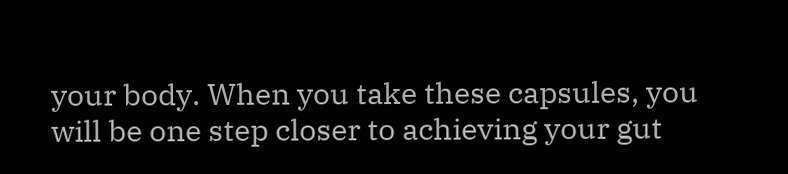your body. When you take these capsules, you will be one step closer to achieving your gut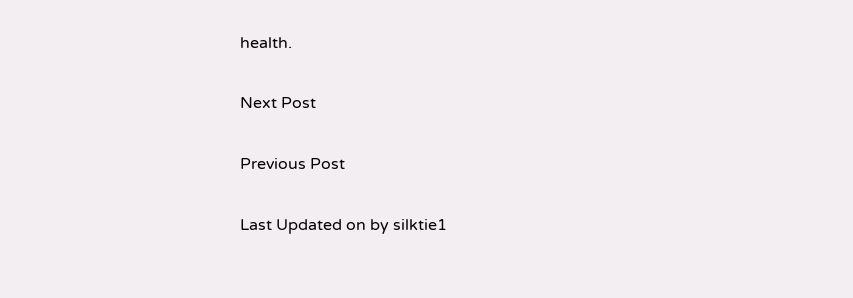health.

Next Post

Previous Post

Last Updated on by silktie1